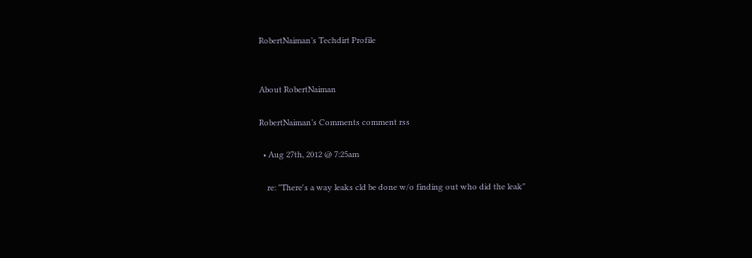RobertNaiman’s Techdirt Profile


About RobertNaiman

RobertNaiman’s Comments comment rss

  • Aug 27th, 2012 @ 7:25am

    re: "There's a way leaks cld be done w/o finding out who did the leak"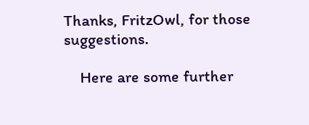Thanks, FritzOwl, for those suggestions.

    Here are some further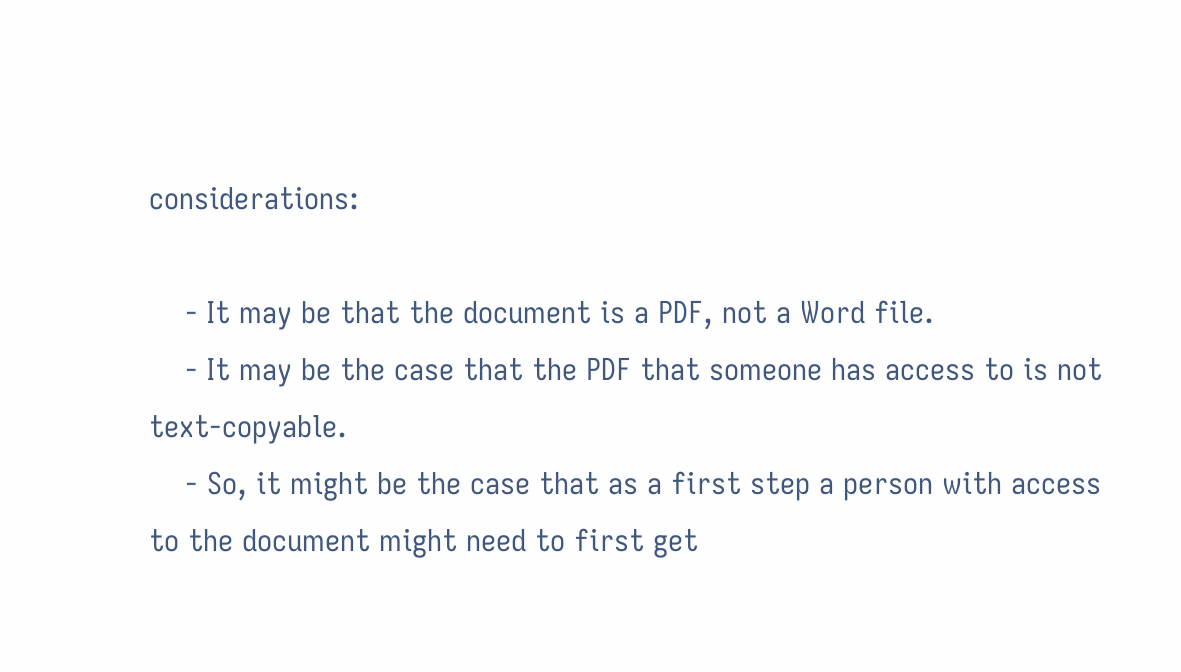considerations:

    - It may be that the document is a PDF, not a Word file.
    - It may be the case that the PDF that someone has access to is not text-copyable.
    - So, it might be the case that as a first step a person with access to the document might need to first get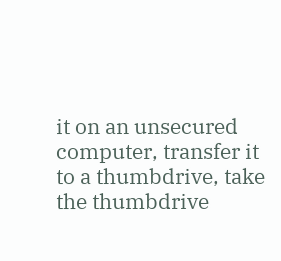it on an unsecured computer, transfer it to a thumbdrive, take the thumbdrive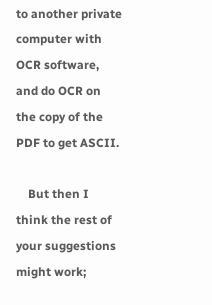to another private computer with OCR software, and do OCR on the copy of the PDF to get ASCII.

    But then I think the rest of your suggestions might work;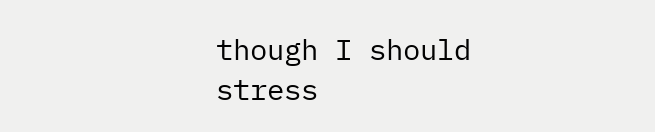though I should stress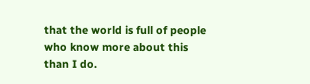that the world is full of people who know more about this than I do.